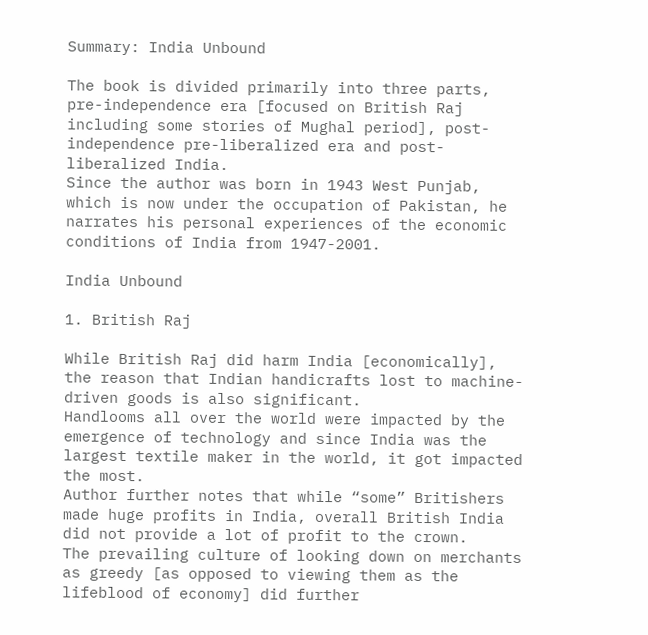Summary: India Unbound

The book is divided primarily into three parts, pre-independence era [focused on British Raj including some stories of Mughal period], post-independence pre-liberalized era and post-liberalized India.
Since the author was born in 1943 West Punjab, which is now under the occupation of Pakistan, he narrates his personal experiences of the economic conditions of India from 1947-2001.

India Unbound

1. British Raj

While British Raj did harm India [economically], the reason that Indian handicrafts lost to machine-driven goods is also significant.
Handlooms all over the world were impacted by the emergence of technology and since India was the largest textile maker in the world, it got impacted the most.
Author further notes that while “some” Britishers made huge profits in India, overall British India did not provide a lot of profit to the crown.
The prevailing culture of looking down on merchants as greedy [as opposed to viewing them as the lifeblood of economy] did further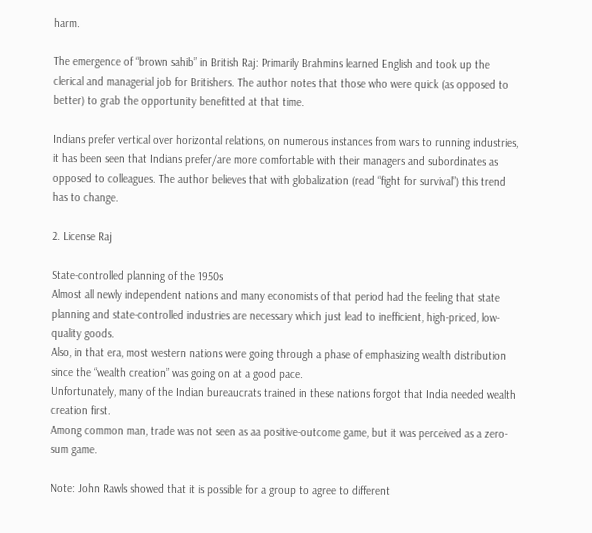harm.

The emergence of “brown sahib” in British Raj: Primarily Brahmins learned English and took up the clerical and managerial job for Britishers. The author notes that those who were quick (as opposed to better) to grab the opportunity benefitted at that time.

Indians prefer vertical over horizontal relations, on numerous instances from wars to running industries, it has been seen that Indians prefer/are more comfortable with their managers and subordinates as opposed to colleagues. The author believes that with globalization (read “fight for survival”) this trend has to change.

2. License Raj

State-controlled planning of the 1950s
Almost all newly independent nations and many economists of that period had the feeling that state planning and state-controlled industries are necessary which just lead to inefficient, high-priced, low-quality goods.
Also, in that era, most western nations were going through a phase of emphasizing wealth distribution since the “wealth creation” was going on at a good pace.
Unfortunately, many of the Indian bureaucrats trained in these nations forgot that India needed wealth creation first.
Among common man, trade was not seen as aa positive-outcome game, but it was perceived as a zero-sum game.

Note: John Rawls showed that it is possible for a group to agree to different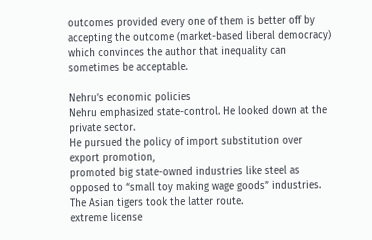outcomes provided every one of them is better off by accepting the outcome (market-based liberal democracy) which convinces the author that inequality can sometimes be acceptable.

Nehru’s economic policies
Nehru emphasized state-control. He looked down at the private sector.
He pursued the policy of import substitution over export promotion,
promoted big state-owned industries like steel as opposed to “small toy making wage goods” industries. The Asian tigers took the latter route.
extreme license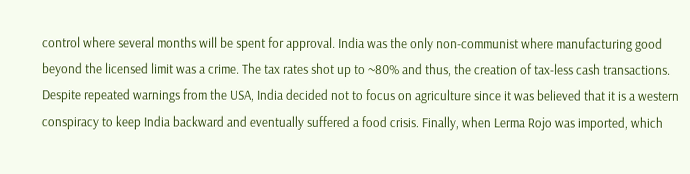control where several months will be spent for approval. India was the only non-communist where manufacturing good beyond the licensed limit was a crime. The tax rates shot up to ~80% and thus, the creation of tax-less cash transactions. Despite repeated warnings from the USA, India decided not to focus on agriculture since it was believed that it is a western conspiracy to keep India backward and eventually suffered a food crisis. Finally, when Lerma Rojo was imported, which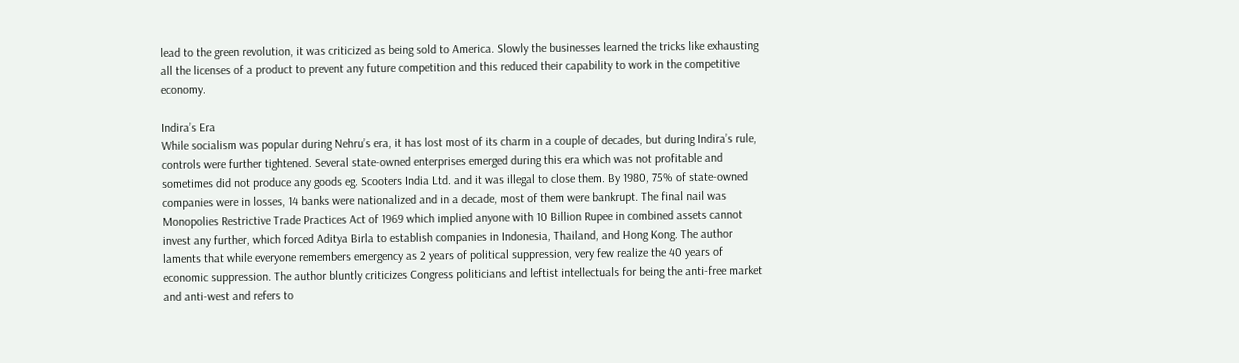lead to the green revolution, it was criticized as being sold to America. Slowly the businesses learned the tricks like exhausting all the licenses of a product to prevent any future competition and this reduced their capability to work in the competitive economy.

Indira’s Era
While socialism was popular during Nehru’s era, it has lost most of its charm in a couple of decades, but during Indira’s rule, controls were further tightened. Several state-owned enterprises emerged during this era which was not profitable and sometimes did not produce any goods eg. Scooters India Ltd. and it was illegal to close them. By 1980, 75% of state-owned companies were in losses, 14 banks were nationalized and in a decade, most of them were bankrupt. The final nail was Monopolies Restrictive Trade Practices Act of 1969 which implied anyone with 10 Billion Rupee in combined assets cannot invest any further, which forced Aditya Birla to establish companies in Indonesia, Thailand, and Hong Kong. The author laments that while everyone remembers emergency as 2 years of political suppression, very few realize the 40 years of economic suppression. The author bluntly criticizes Congress politicians and leftist intellectuals for being the anti-free market and anti-west and refers to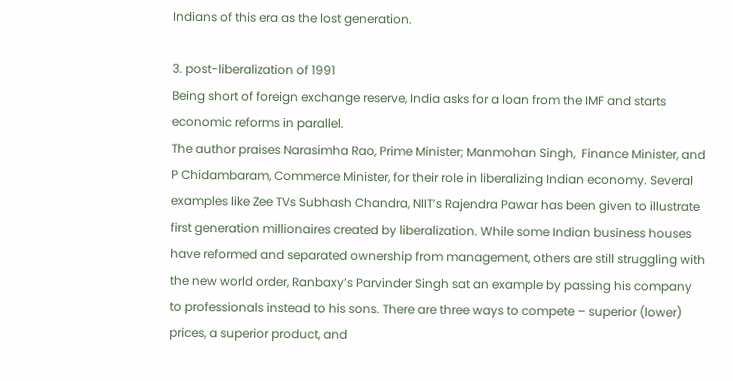Indians of this era as the lost generation.

3. post-liberalization of 1991
Being short of foreign exchange reserve, India asks for a loan from the IMF and starts economic reforms in parallel.
The author praises Narasimha Rao, Prime Minister; Manmohan Singh,  Finance Minister, and P Chidambaram, Commerce Minister, for their role in liberalizing Indian economy. Several examples like Zee TVs Subhash Chandra, NIIT’s Rajendra Pawar has been given to illustrate first generation millionaires created by liberalization. While some Indian business houses have reformed and separated ownership from management, others are still struggling with the new world order, Ranbaxy’s Parvinder Singh sat an example by passing his company to professionals instead to his sons. There are three ways to compete – superior (lower) prices, a superior product, and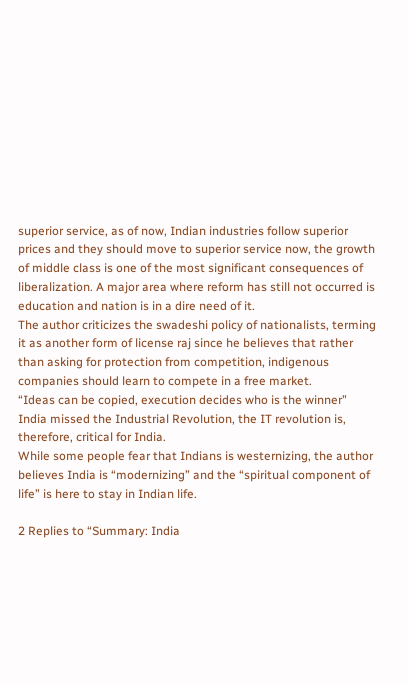superior service, as of now, Indian industries follow superior prices and they should move to superior service now, the growth of middle class is one of the most significant consequences of liberalization. A major area where reform has still not occurred is education and nation is in a dire need of it.
The author criticizes the swadeshi policy of nationalists, terming it as another form of license raj since he believes that rather than asking for protection from competition, indigenous companies should learn to compete in a free market.
“Ideas can be copied, execution decides who is the winner”
India missed the Industrial Revolution, the IT revolution is, therefore, critical for India.
While some people fear that Indians is westernizing, the author believes India is “modernizing” and the “spiritual component of life” is here to stay in Indian life.

2 Replies to “Summary: India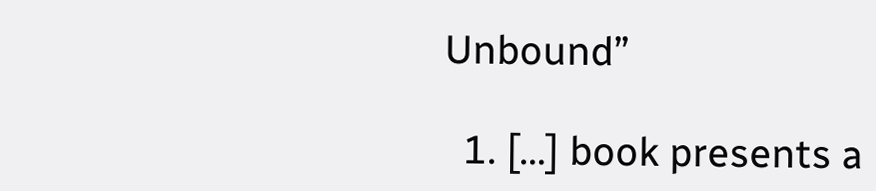Unbound”

  1. […] book presents a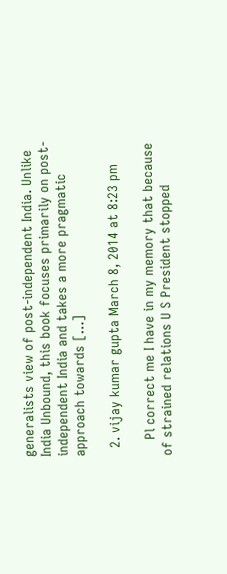generalists view of post-independent India. Unlike India Unbound, this book focuses primarily on post-independent India and takes a more pragmatic approach towards […]

  2. vijay kumar gupta March 8, 2014 at 8:23 pm

    Pl correct me I have in my memory that because of strained relations U S President stopped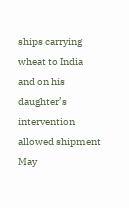ships carrying wheat to India and on his daughter’s intervention allowed shipment May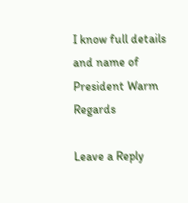I know full details and name of President Warm Regards

Leave a Reply